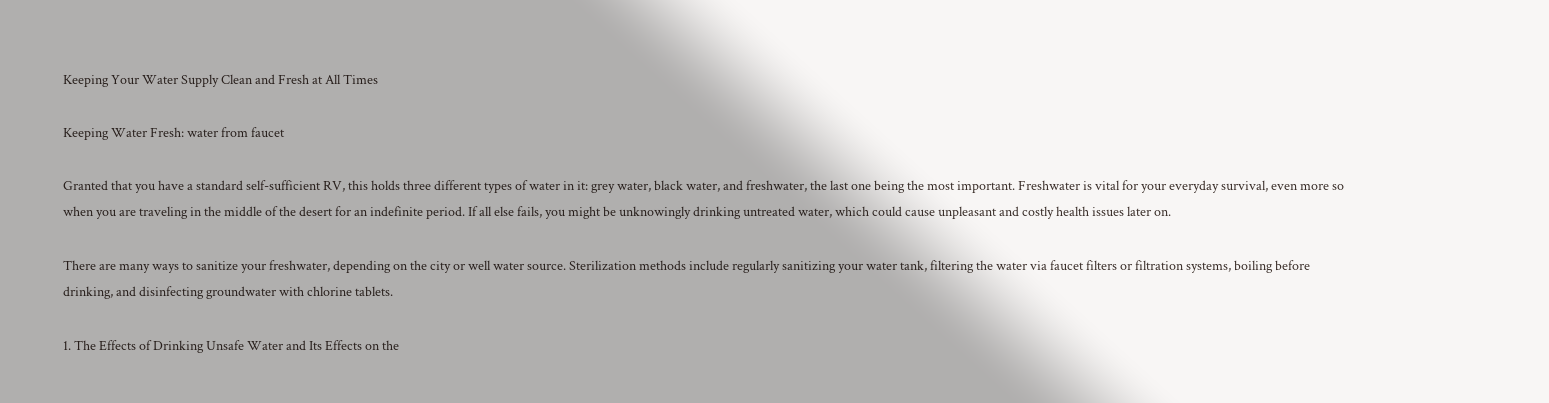Keeping Your Water Supply Clean and Fresh at All Times

Keeping Water Fresh: water from faucet

Granted that you have a standard self-sufficient RV, this holds three different types of water in it: grey water, black water, and freshwater, the last one being the most important. Freshwater is vital for your everyday survival, even more so when you are traveling in the middle of the desert for an indefinite period. If all else fails, you might be unknowingly drinking untreated water, which could cause unpleasant and costly health issues later on.

There are many ways to sanitize your freshwater, depending on the city or well water source. Sterilization methods include regularly sanitizing your water tank, filtering the water via faucet filters or filtration systems, boiling before drinking, and disinfecting groundwater with chlorine tablets.

1. The Effects of Drinking Unsafe Water and Its Effects on the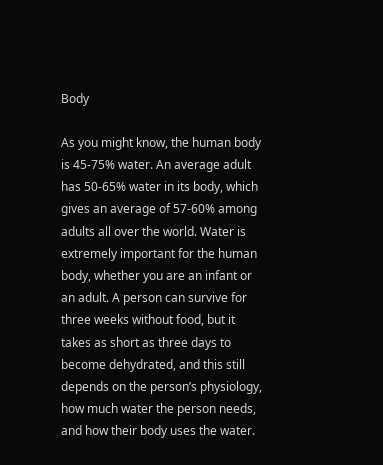Body

As you might know, the human body is 45-75% water. An average adult has 50-65% water in its body, which gives an average of 57-60% among adults all over the world. Water is extremely important for the human body, whether you are an infant or an adult. A person can survive for three weeks without food, but it takes as short as three days to become dehydrated, and this still depends on the person’s physiology, how much water the person needs, and how their body uses the water.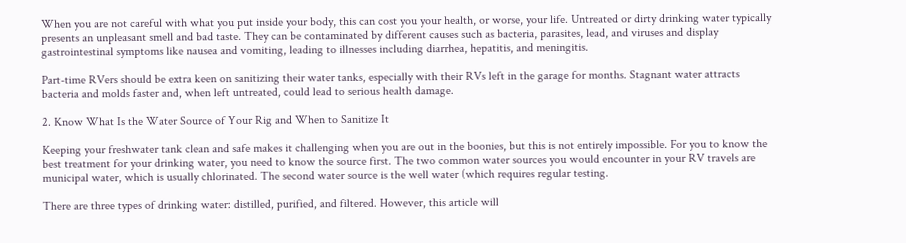When you are not careful with what you put inside your body, this can cost you your health, or worse, your life. Untreated or dirty drinking water typically presents an unpleasant smell and bad taste. They can be contaminated by different causes such as bacteria, parasites, lead, and viruses and display gastrointestinal symptoms like nausea and vomiting, leading to illnesses including diarrhea, hepatitis, and meningitis.

Part-time RVers should be extra keen on sanitizing their water tanks, especially with their RVs left in the garage for months. Stagnant water attracts bacteria and molds faster and, when left untreated, could lead to serious health damage.

2. Know What Is the Water Source of Your Rig and When to Sanitize It

Keeping your freshwater tank clean and safe makes it challenging when you are out in the boonies, but this is not entirely impossible. For you to know the best treatment for your drinking water, you need to know the source first. The two common water sources you would encounter in your RV travels are municipal water, which is usually chlorinated. The second water source is the well water (which requires regular testing.

There are three types of drinking water: distilled, purified, and filtered. However, this article will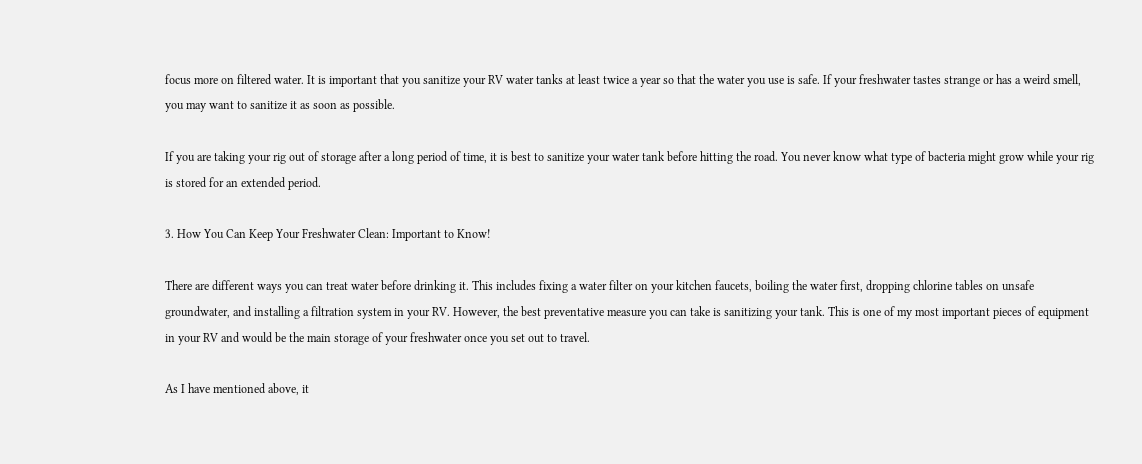focus more on filtered water. It is important that you sanitize your RV water tanks at least twice a year so that the water you use is safe. If your freshwater tastes strange or has a weird smell, you may want to sanitize it as soon as possible.

If you are taking your rig out of storage after a long period of time, it is best to sanitize your water tank before hitting the road. You never know what type of bacteria might grow while your rig is stored for an extended period.

3. How You Can Keep Your Freshwater Clean: Important to Know!

There are different ways you can treat water before drinking it. This includes fixing a water filter on your kitchen faucets, boiling the water first, dropping chlorine tables on unsafe groundwater, and installing a filtration system in your RV. However, the best preventative measure you can take is sanitizing your tank. This is one of my most important pieces of equipment in your RV and would be the main storage of your freshwater once you set out to travel.

As I have mentioned above, it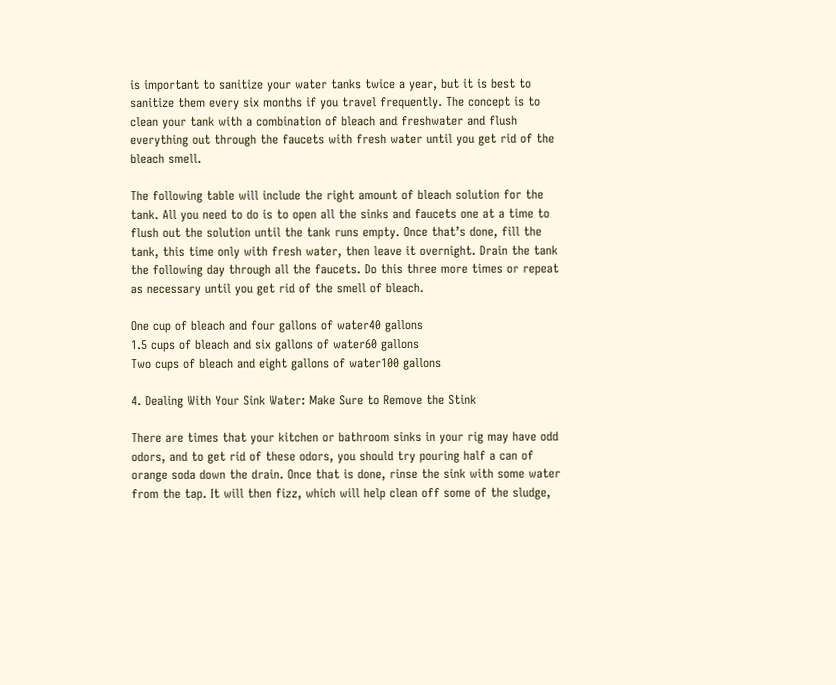is important to sanitize your water tanks twice a year, but it is best to sanitize them every six months if you travel frequently. The concept is to clean your tank with a combination of bleach and freshwater and flush everything out through the faucets with fresh water until you get rid of the bleach smell.

The following table will include the right amount of bleach solution for the tank. All you need to do is to open all the sinks and faucets one at a time to flush out the solution until the tank runs empty. Once that’s done, fill the tank, this time only with fresh water, then leave it overnight. Drain the tank the following day through all the faucets. Do this three more times or repeat as necessary until you get rid of the smell of bleach.

One cup of bleach and four gallons of water40 gallons
1.5 cups of bleach and six gallons of water60 gallons
Two cups of bleach and eight gallons of water100 gallons

4. Dealing With Your Sink Water: Make Sure to Remove the Stink

There are times that your kitchen or bathroom sinks in your rig may have odd odors, and to get rid of these odors, you should try pouring half a can of orange soda down the drain. Once that is done, rinse the sink with some water from the tap. It will then fizz, which will help clean off some of the sludge,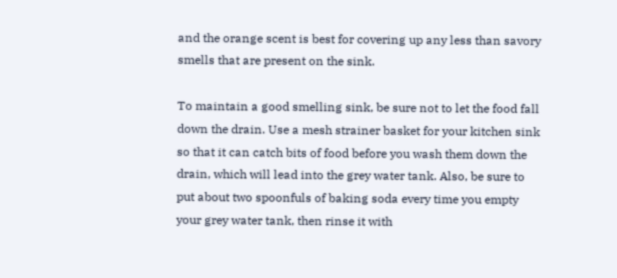and the orange scent is best for covering up any less than savory smells that are present on the sink.

To maintain a good smelling sink, be sure not to let the food fall down the drain. Use a mesh strainer basket for your kitchen sink so that it can catch bits of food before you wash them down the drain, which will lead into the grey water tank. Also, be sure to put about two spoonfuls of baking soda every time you empty your grey water tank, then rinse it with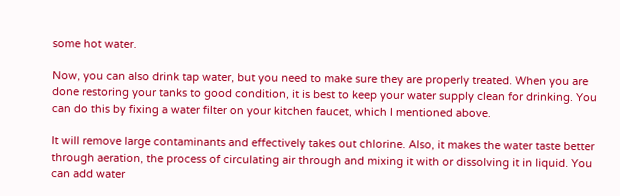some hot water.

Now, you can also drink tap water, but you need to make sure they are properly treated. When you are done restoring your tanks to good condition, it is best to keep your water supply clean for drinking. You can do this by fixing a water filter on your kitchen faucet, which I mentioned above.

It will remove large contaminants and effectively takes out chlorine. Also, it makes the water taste better through aeration, the process of circulating air through and mixing it with or dissolving it in liquid. You can add water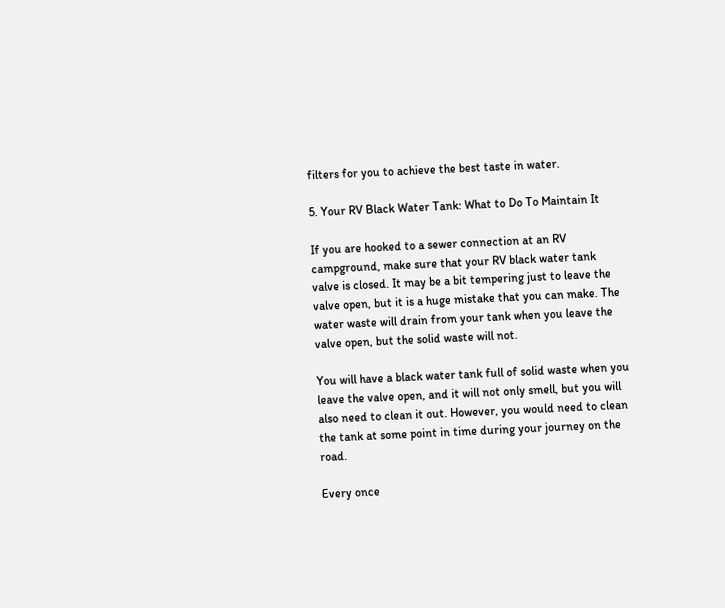filters for you to achieve the best taste in water.

5. Your RV Black Water Tank: What to Do To Maintain It

If you are hooked to a sewer connection at an RV campground, make sure that your RV black water tank valve is closed. It may be a bit tempering just to leave the valve open, but it is a huge mistake that you can make. The water waste will drain from your tank when you leave the valve open, but the solid waste will not.

You will have a black water tank full of solid waste when you leave the valve open, and it will not only smell, but you will also need to clean it out. However, you would need to clean the tank at some point in time during your journey on the road.

Every once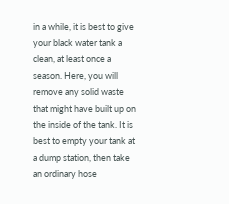in a while, it is best to give your black water tank a clean, at least once a season. Here, you will remove any solid waste that might have built up on the inside of the tank. It is best to empty your tank at a dump station, then take an ordinary hose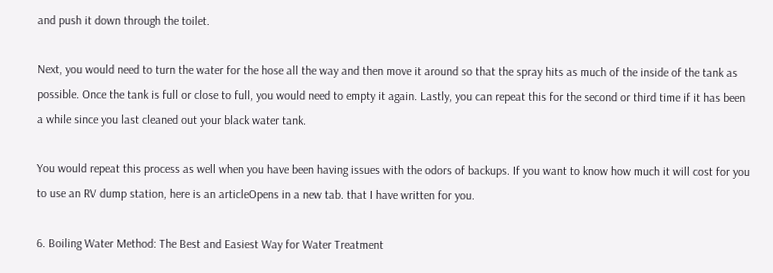and push it down through the toilet.

Next, you would need to turn the water for the hose all the way and then move it around so that the spray hits as much of the inside of the tank as possible. Once the tank is full or close to full, you would need to empty it again. Lastly, you can repeat this for the second or third time if it has been a while since you last cleaned out your black water tank.

You would repeat this process as well when you have been having issues with the odors of backups. If you want to know how much it will cost for you to use an RV dump station, here is an articleOpens in a new tab. that I have written for you.

6. Boiling Water Method: The Best and Easiest Way for Water Treatment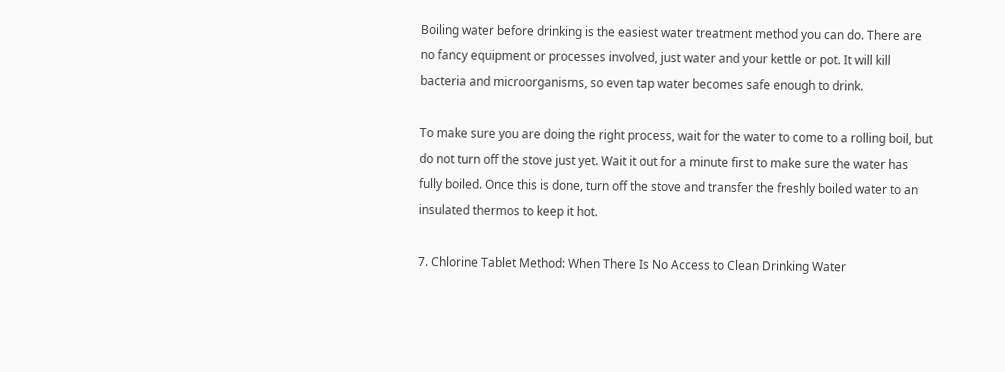Boiling water before drinking is the easiest water treatment method you can do. There are no fancy equipment or processes involved, just water and your kettle or pot. It will kill bacteria and microorganisms, so even tap water becomes safe enough to drink.

To make sure you are doing the right process, wait for the water to come to a rolling boil, but do not turn off the stove just yet. Wait it out for a minute first to make sure the water has fully boiled. Once this is done, turn off the stove and transfer the freshly boiled water to an insulated thermos to keep it hot.

7. Chlorine Tablet Method: When There Is No Access to Clean Drinking Water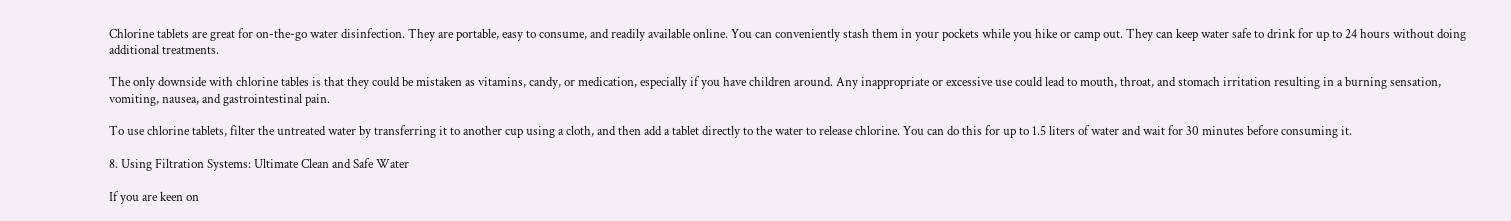Chlorine tablets are great for on-the-go water disinfection. They are portable, easy to consume, and readily available online. You can conveniently stash them in your pockets while you hike or camp out. They can keep water safe to drink for up to 24 hours without doing additional treatments.

The only downside with chlorine tables is that they could be mistaken as vitamins, candy, or medication, especially if you have children around. Any inappropriate or excessive use could lead to mouth, throat, and stomach irritation resulting in a burning sensation, vomiting, nausea, and gastrointestinal pain.

To use chlorine tablets, filter the untreated water by transferring it to another cup using a cloth, and then add a tablet directly to the water to release chlorine. You can do this for up to 1.5 liters of water and wait for 30 minutes before consuming it.

8. Using Filtration Systems: Ultimate Clean and Safe Water

If you are keen on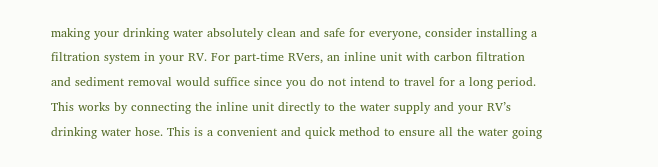making your drinking water absolutely clean and safe for everyone, consider installing a filtration system in your RV. For part-time RVers, an inline unit with carbon filtration and sediment removal would suffice since you do not intend to travel for a long period. This works by connecting the inline unit directly to the water supply and your RV’s drinking water hose. This is a convenient and quick method to ensure all the water going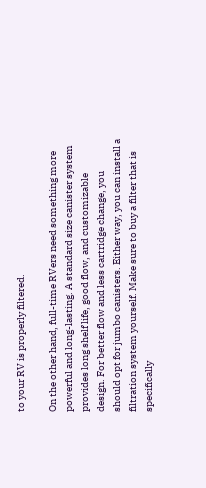to your RV is properly filtered.

On the other hand, full-time RVers need something more powerful and long-lasting. A standard size canister system provides long shelf life, good flow, and customizable design. For better flow and less cartridge change, you should opt for jumbo canisters. Either way, you can install a filtration system yourself. Make sure to buy a filter that is specifically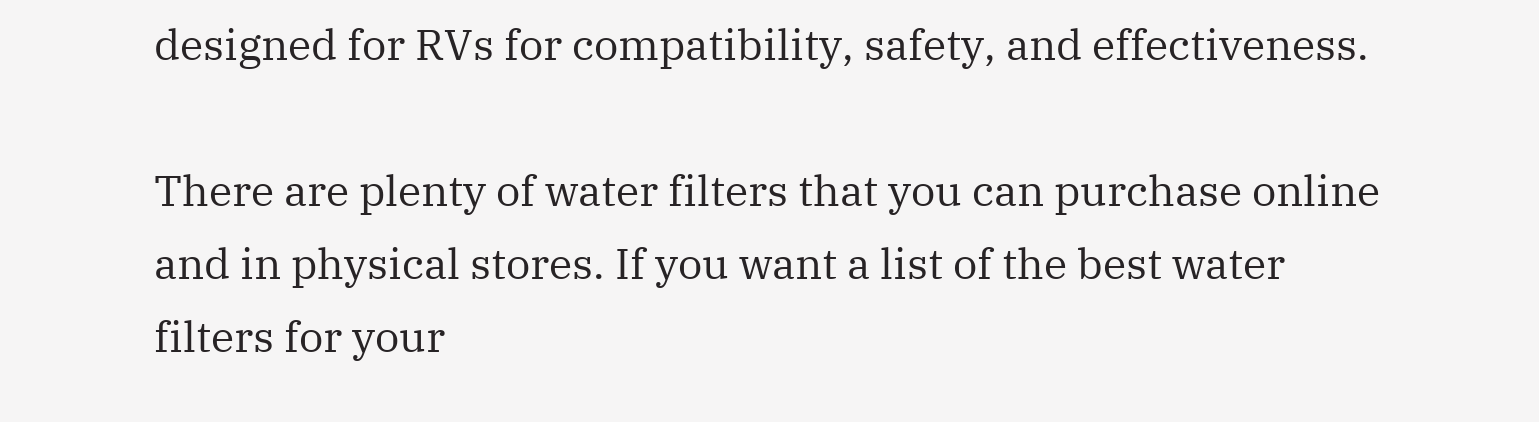designed for RVs for compatibility, safety, and effectiveness.

There are plenty of water filters that you can purchase online and in physical stores. If you want a list of the best water filters for your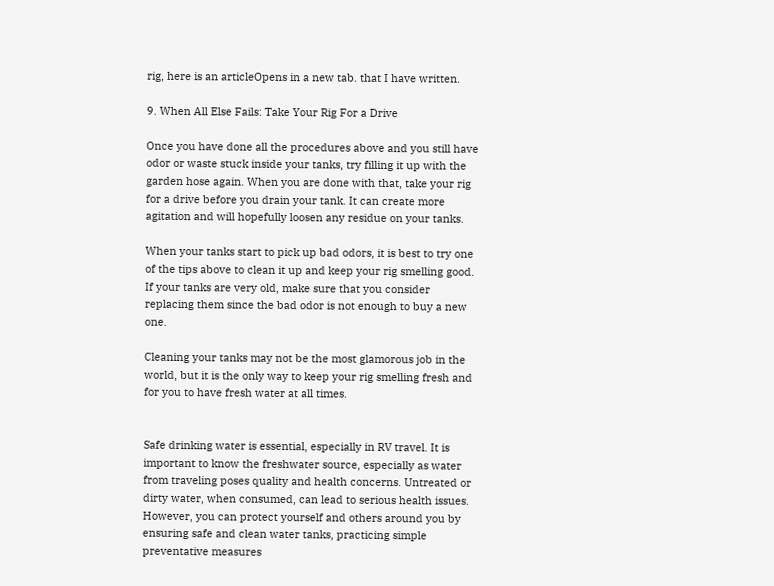rig, here is an articleOpens in a new tab. that I have written.

9. When All Else Fails: Take Your Rig For a Drive

Once you have done all the procedures above and you still have odor or waste stuck inside your tanks, try filling it up with the garden hose again. When you are done with that, take your rig for a drive before you drain your tank. It can create more agitation and will hopefully loosen any residue on your tanks.

When your tanks start to pick up bad odors, it is best to try one of the tips above to clean it up and keep your rig smelling good. If your tanks are very old, make sure that you consider replacing them since the bad odor is not enough to buy a new one.

Cleaning your tanks may not be the most glamorous job in the world, but it is the only way to keep your rig smelling fresh and for you to have fresh water at all times.


Safe drinking water is essential, especially in RV travel. It is important to know the freshwater source, especially as water from traveling poses quality and health concerns. Untreated or dirty water, when consumed, can lead to serious health issues. However, you can protect yourself and others around you by ensuring safe and clean water tanks, practicing simple preventative measures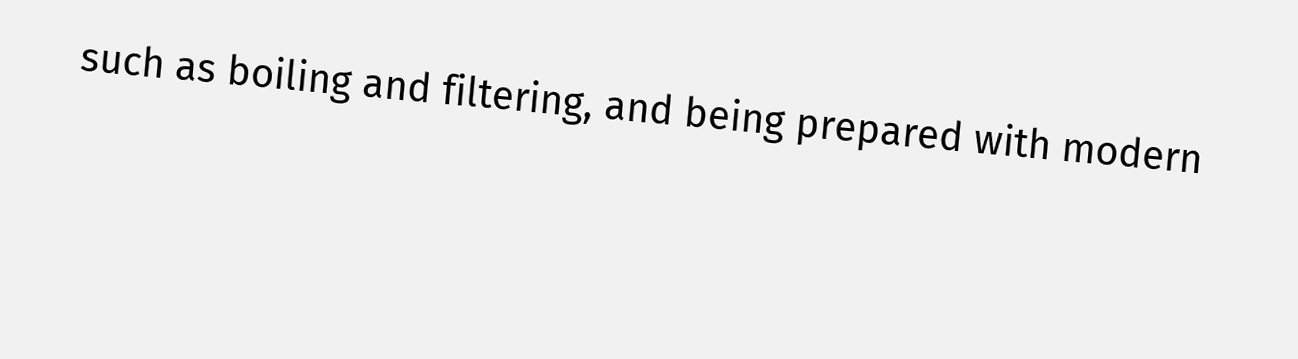such as boiling and filtering, and being prepared with modern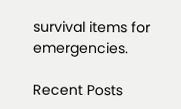survival items for emergencies.

Recent Posts